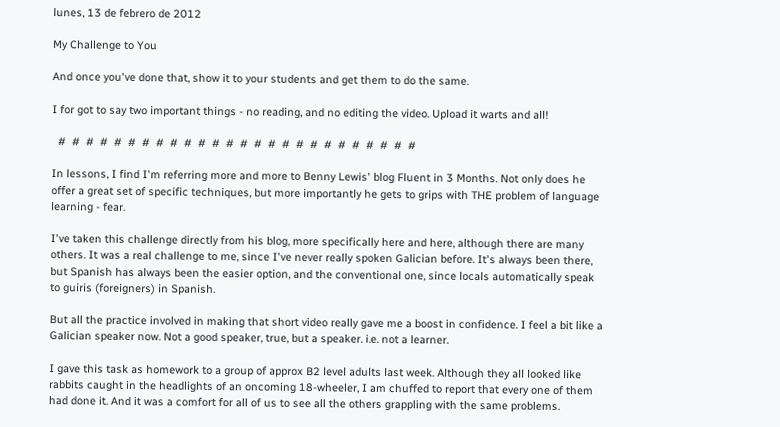lunes, 13 de febrero de 2012

My Challenge to You

And once you've done that, show it to your students and get them to do the same.

I for got to say two important things - no reading, and no editing the video. Upload it warts and all!

  #  #  #  #  #  #  #  #  #  #  #  #  #  #  #  #  #  #  #  #  #  #  #  #  #  #

In lessons, I find I'm referring more and more to Benny Lewis' blog Fluent in 3 Months. Not only does he offer a great set of specific techniques, but more importantly he gets to grips with THE problem of language learning - fear.

I've taken this challenge directly from his blog, more specifically here and here, although there are many others. It was a real challenge to me, since I've never really spoken Galician before. It's always been there, but Spanish has always been the easier option, and the conventional one, since locals automatically speak to guiris (foreigners) in Spanish.

But all the practice involved in making that short video really gave me a boost in confidence. I feel a bit like a Galician speaker now. Not a good speaker, true, but a speaker. i.e. not a learner.

I gave this task as homework to a group of approx B2 level adults last week. Although they all looked like rabbits caught in the headlights of an oncoming 18-wheeler, I am chuffed to report that every one of them had done it. And it was a comfort for all of us to see all the others grappling with the same problems.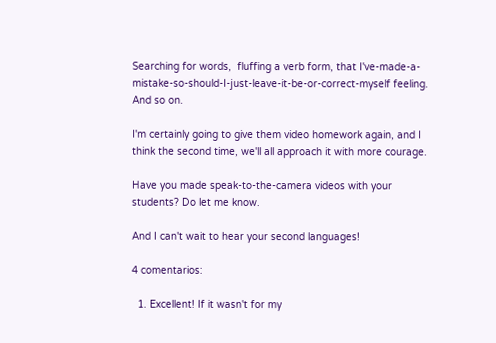Searching for words,  fluffing a verb form, that I've-made-a-mistake-so-should-I-just-leave-it-be-or-correct-myself feeling. And so on.

I'm certainly going to give them video homework again, and I think the second time, we'll all approach it with more courage.

Have you made speak-to-the-camera videos with your students? Do let me know.

And I can't wait to hear your second languages!

4 comentarios:

  1. Excellent! If it wasn't for my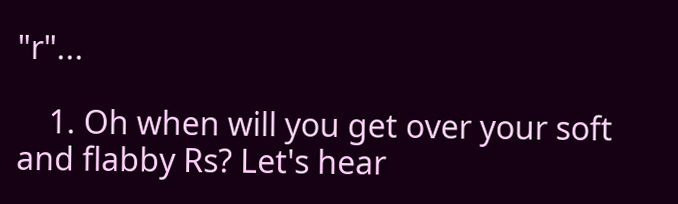"r"...

    1. Oh when will you get over your soft and flabby Rs? Let's hear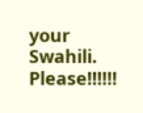your Swahili. Please!!!!!!